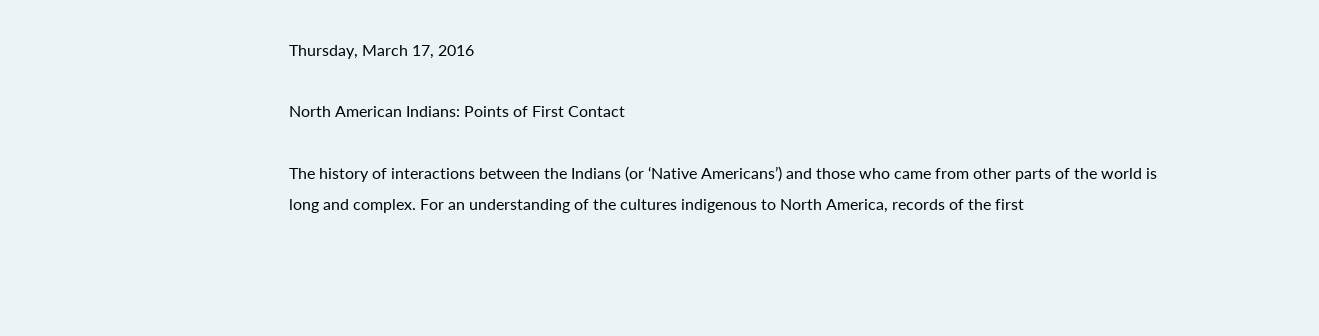Thursday, March 17, 2016

North American Indians: Points of First Contact

The history of interactions between the Indians (or ‘Native Americans’) and those who came from other parts of the world is long and complex. For an understanding of the cultures indigenous to North America, records of the first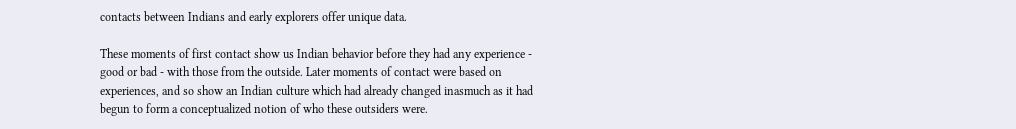contacts between Indians and early explorers offer unique data.

These moments of first contact show us Indian behavior before they had any experience - good or bad - with those from the outside. Later moments of contact were based on experiences, and so show an Indian culture which had already changed inasmuch as it had begun to form a conceptualized notion of who these outsiders were.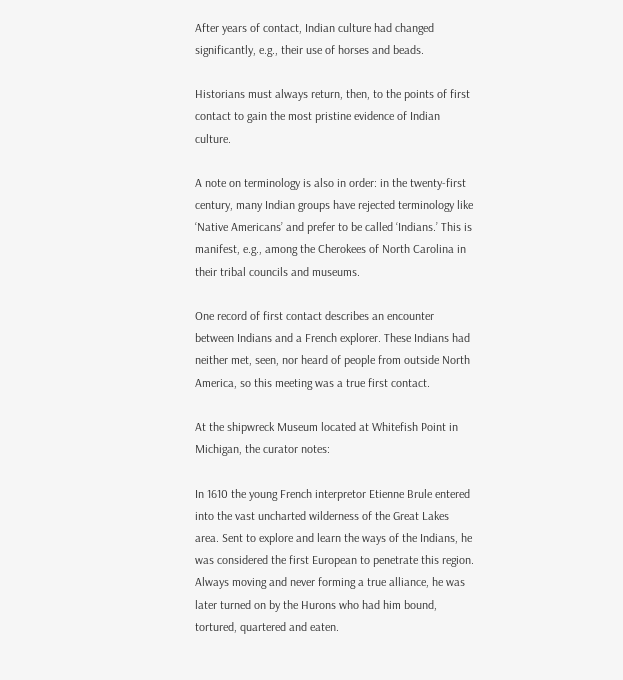After years of contact, Indian culture had changed significantly, e.g., their use of horses and beads.

Historians must always return, then, to the points of first contact to gain the most pristine evidence of Indian culture.

A note on terminology is also in order: in the twenty-first century, many Indian groups have rejected terminology like ‘Native Americans’ and prefer to be called ‘Indians.’ This is manifest, e.g., among the Cherokees of North Carolina in their tribal councils and museums.

One record of first contact describes an encounter between Indians and a French explorer. These Indians had neither met, seen, nor heard of people from outside North America, so this meeting was a true first contact.

At the shipwreck Museum located at Whitefish Point in Michigan, the curator notes:

In 1610 the young French interpretor Etienne Brule entered into the vast uncharted wilderness of the Great Lakes area. Sent to explore and learn the ways of the Indians, he was considered the first European to penetrate this region. Always moving and never forming a true alliance, he was later turned on by the Hurons who had him bound, tortured, quartered and eaten.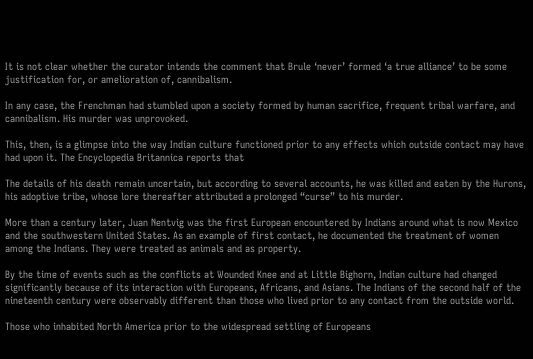It is not clear whether the curator intends the comment that Brule ‘never’ formed ‘a true alliance’ to be some justification for, or amelioration of, cannibalism.

In any case, the Frenchman had stumbled upon a society formed by human sacrifice, frequent tribal warfare, and cannibalism. His murder was unprovoked.

This, then, is a glimpse into the way Indian culture functioned prior to any effects which outside contact may have had upon it. The Encyclopedia Britannica reports that

The details of his death remain uncertain, but according to several accounts, he was killed and eaten by the Hurons, his adoptive tribe, whose lore thereafter attributed a prolonged “curse” to his murder.

More than a century later, Juan Nentvig was the first European encountered by Indians around what is now Mexico and the southwestern United States. As an example of first contact, he documented the treatment of women among the Indians. They were treated as animals and as property.

By the time of events such as the conflicts at Wounded Knee and at Little Bighorn, Indian culture had changed significantly because of its interaction with Europeans, Africans, and Asians. The Indians of the second half of the nineteenth century were observably different than those who lived prior to any contact from the outside world.

Those who inhabited North America prior to the widespread settling of Europeans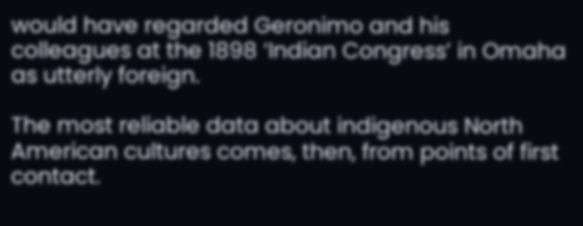would have regarded Geronimo and his colleagues at the 1898 ‘Indian Congress’ in Omaha as utterly foreign.

The most reliable data about indigenous North American cultures comes, then, from points of first contact.